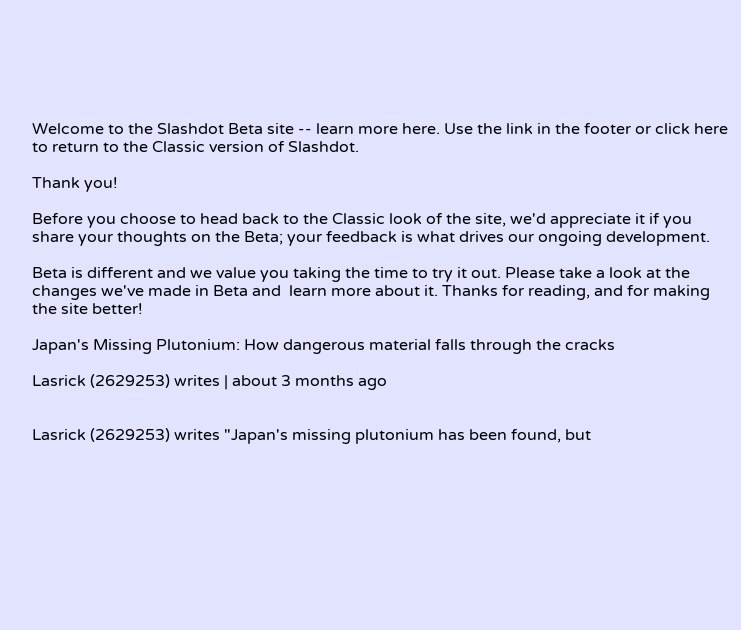Welcome to the Slashdot Beta site -- learn more here. Use the link in the footer or click here to return to the Classic version of Slashdot.

Thank you!

Before you choose to head back to the Classic look of the site, we'd appreciate it if you share your thoughts on the Beta; your feedback is what drives our ongoing development.

Beta is different and we value you taking the time to try it out. Please take a look at the changes we've made in Beta and  learn more about it. Thanks for reading, and for making the site better!

Japan's Missing Plutonium: How dangerous material falls through the cracks

Lasrick (2629253) writes | about 3 months ago


Lasrick (2629253) writes "Japan's missing plutonium has been found, but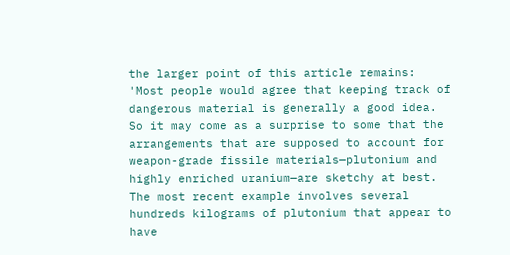the larger point of this article remains: 'Most people would agree that keeping track of dangerous material is generally a good idea. So it may come as a surprise to some that the arrangements that are supposed to account for weapon-grade fissile materials—plutonium and highly enriched uranium—are sketchy at best. The most recent example involves several hundreds kilograms of plutonium that appear to have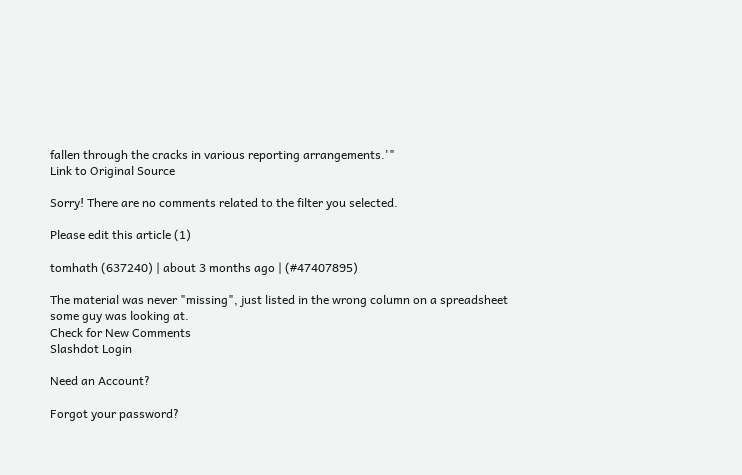fallen through the cracks in various reporting arrangements.'"
Link to Original Source

Sorry! There are no comments related to the filter you selected.

Please edit this article (1)

tomhath (637240) | about 3 months ago | (#47407895)

The material was never "missing", just listed in the wrong column on a spreadsheet some guy was looking at.
Check for New Comments
Slashdot Login

Need an Account?

Forgot your password?